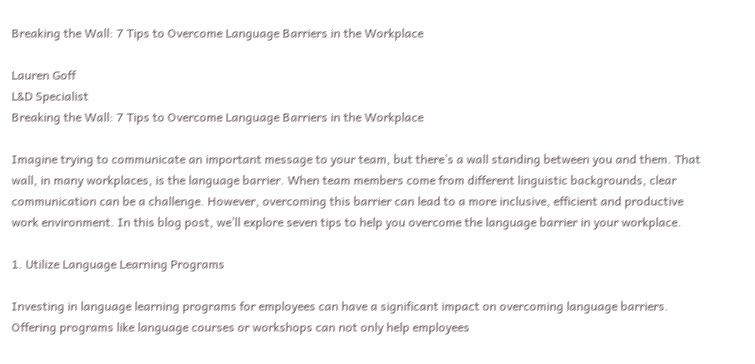Breaking the Wall: 7 Tips to Overcome Language Barriers in the Workplace

Lauren Goff
L&D Specialist
Breaking the Wall: 7 Tips to Overcome Language Barriers in the Workplace

Imagine trying to communicate an important message to your team, but there’s a wall standing between you and them. That wall, in many workplaces, is the language barrier. When team members come from different linguistic backgrounds, clear communication can be a challenge. However, overcoming this barrier can lead to a more inclusive, efficient and productive work environment. In this blog post, we’ll explore seven tips to help you overcome the language barrier in your workplace.

1. Utilize Language Learning Programs

Investing in language learning programs for employees can have a significant impact on overcoming language barriers. Offering programs like language courses or workshops can not only help employees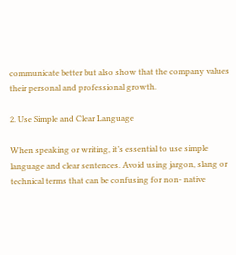communicate better but also show that the company values their personal and professional growth.

2. Use Simple and Clear Language

When speaking or writing, it’s essential to use simple language and clear sentences. Avoid using jargon, slang or technical terms that can be confusing for non- native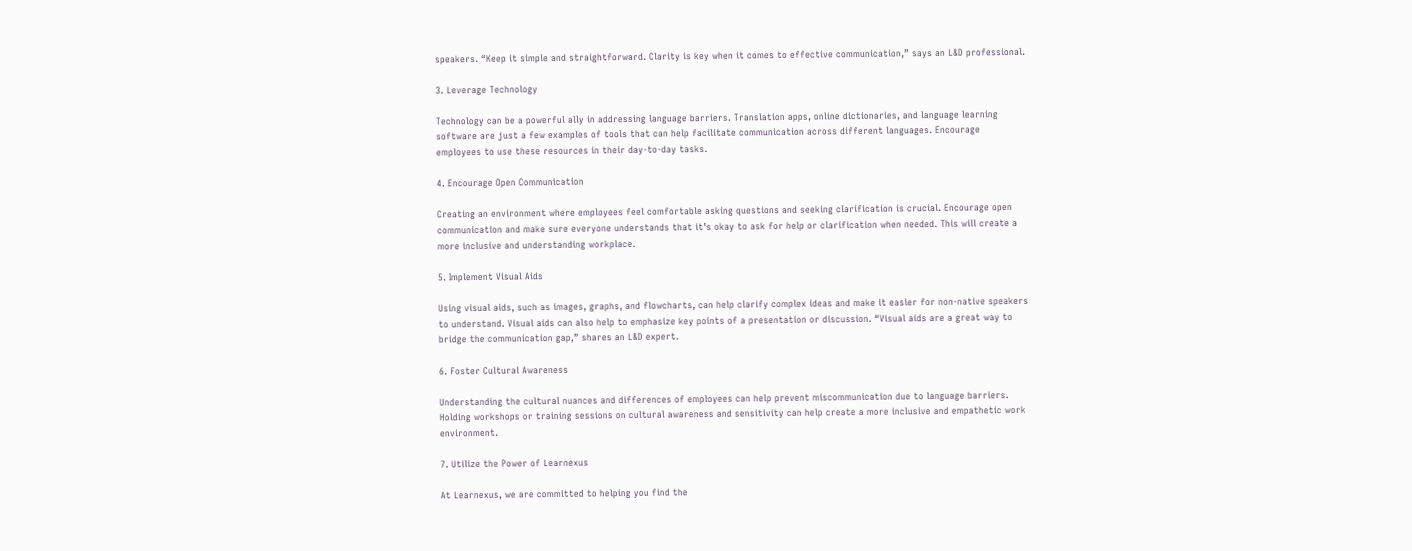speakers. “Keep it simple and straightforward. Clarity is key when it comes to effective communication,” says an L&D professional.

3. Leverage Technology

Technology can be a powerful ally in addressing language barriers. Translation apps, online dictionaries, and language learning software are just a few examples of tools that can help facilitate communication across different languages. Encourage employees to use these resources in their day-to-day tasks.

4. Encourage Open Communication

Creating an environment where employees feel comfortable asking questions and seeking clarification is crucial. Encourage open communication and make sure everyone understands that it’s okay to ask for help or clarification when needed. This will create a more inclusive and understanding workplace.

5. Implement Visual Aids

Using visual aids, such as images, graphs, and flowcharts, can help clarify complex ideas and make it easier for non-native speakers to understand. Visual aids can also help to emphasize key points of a presentation or discussion. “Visual aids are a great way to bridge the communication gap,” shares an L&D expert.

6. Foster Cultural Awareness

Understanding the cultural nuances and differences of employees can help prevent miscommunication due to language barriers. Holding workshops or training sessions on cultural awareness and sensitivity can help create a more inclusive and empathetic work environment.

7. Utilize the Power of Learnexus

At Learnexus, we are committed to helping you find the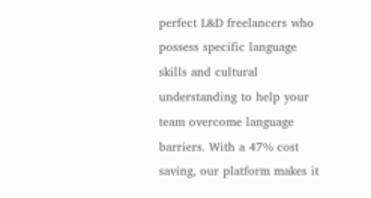perfect L&D freelancers who possess specific language skills and cultural understanding to help your team overcome language barriers. With a 47% cost saving, our platform makes it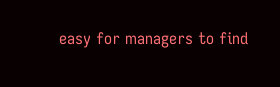easy for managers to find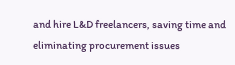and hire L&D freelancers, saving time and eliminating procurement issues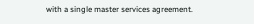with a single master services agreement.